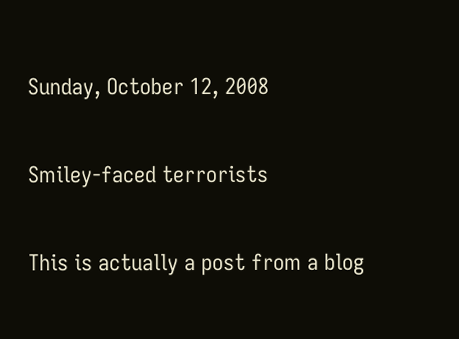Sunday, October 12, 2008

Smiley-faced terrorists

This is actually a post from a blog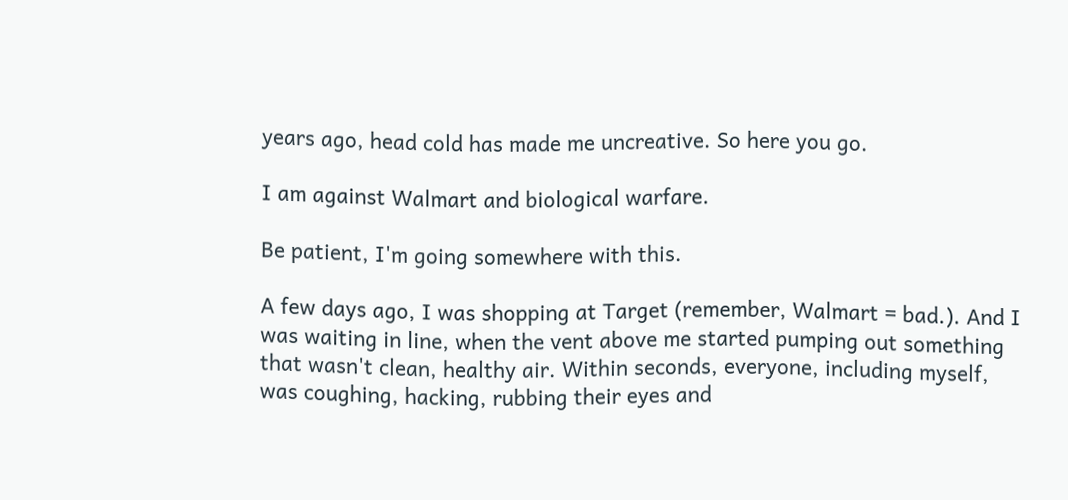years ago, head cold has made me uncreative. So here you go.

I am against Walmart and biological warfare.

Be patient, I'm going somewhere with this.

A few days ago, I was shopping at Target (remember, Walmart = bad.). And I was waiting in line, when the vent above me started pumping out something that wasn't clean, healthy air. Within seconds, everyone, including myself, was coughing, hacking, rubbing their eyes and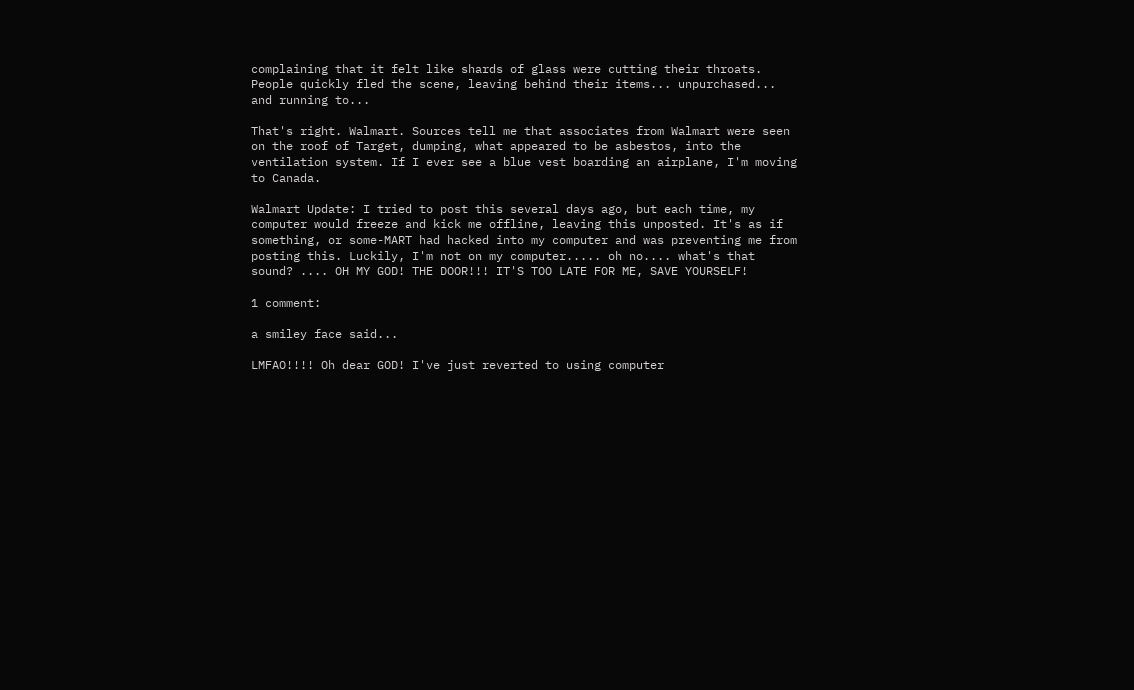complaining that it felt like shards of glass were cutting their throats. People quickly fled the scene, leaving behind their items... unpurchased... and running to...

That's right. Walmart. Sources tell me that associates from Walmart were seen on the roof of Target, dumping, what appeared to be asbestos, into the ventilation system. If I ever see a blue vest boarding an airplane, I'm moving to Canada.

Walmart Update: I tried to post this several days ago, but each time, my computer would freeze and kick me offline, leaving this unposted. It's as if something, or some-MART had hacked into my computer and was preventing me from posting this. Luckily, I'm not on my computer..... oh no.... what's that sound? .... OH MY GOD! THE DOOR!!! IT'S TOO LATE FOR ME, SAVE YOURSELF!

1 comment:

a smiley face said...

LMFAO!!!! Oh dear GOD! I've just reverted to using computer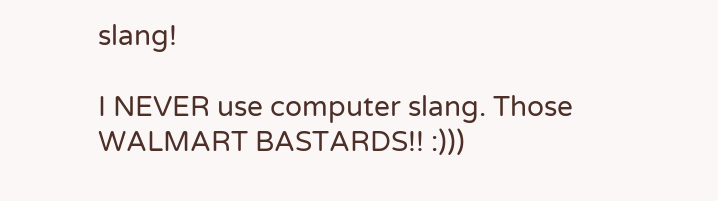slang!

I NEVER use computer slang. Those WALMART BASTARDS!! :)))